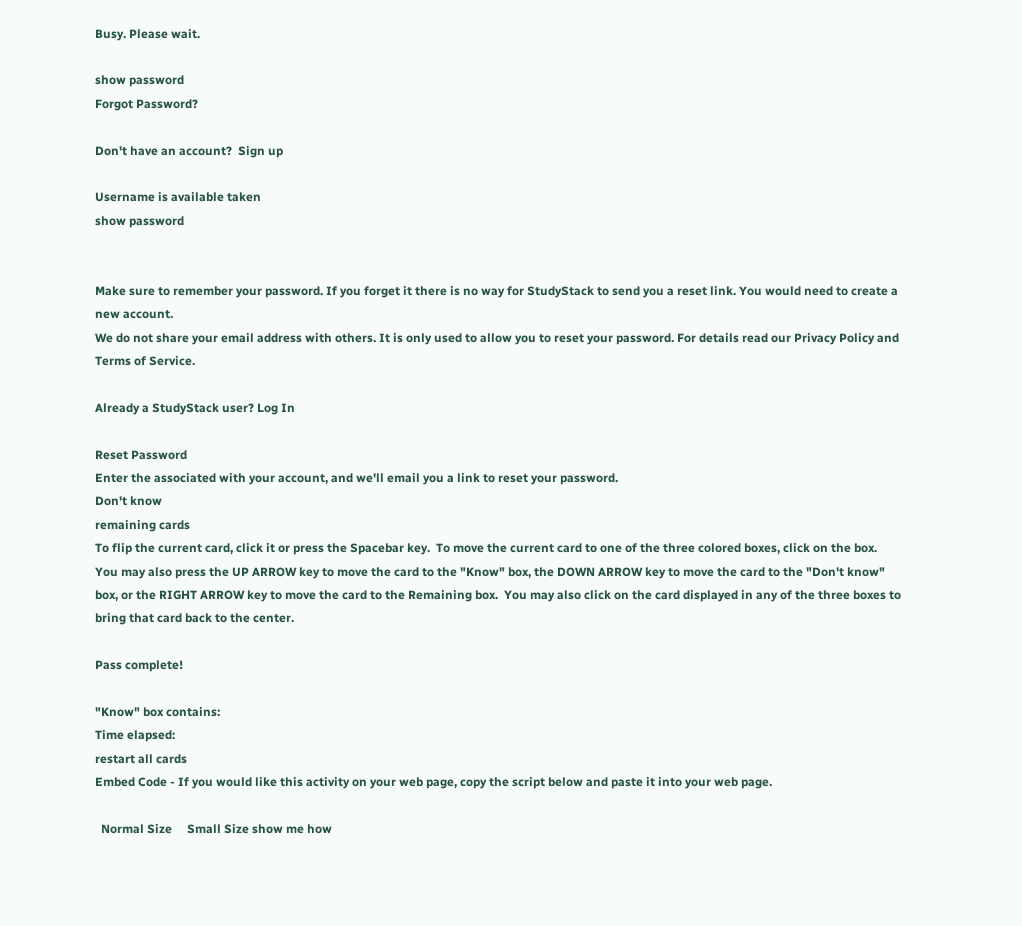Busy. Please wait.

show password
Forgot Password?

Don't have an account?  Sign up

Username is available taken
show password


Make sure to remember your password. If you forget it there is no way for StudyStack to send you a reset link. You would need to create a new account.
We do not share your email address with others. It is only used to allow you to reset your password. For details read our Privacy Policy and Terms of Service.

Already a StudyStack user? Log In

Reset Password
Enter the associated with your account, and we'll email you a link to reset your password.
Don't know
remaining cards
To flip the current card, click it or press the Spacebar key.  To move the current card to one of the three colored boxes, click on the box.  You may also press the UP ARROW key to move the card to the "Know" box, the DOWN ARROW key to move the card to the "Don't know" box, or the RIGHT ARROW key to move the card to the Remaining box.  You may also click on the card displayed in any of the three boxes to bring that card back to the center.

Pass complete!

"Know" box contains:
Time elapsed:
restart all cards
Embed Code - If you would like this activity on your web page, copy the script below and paste it into your web page.

  Normal Size     Small Size show me how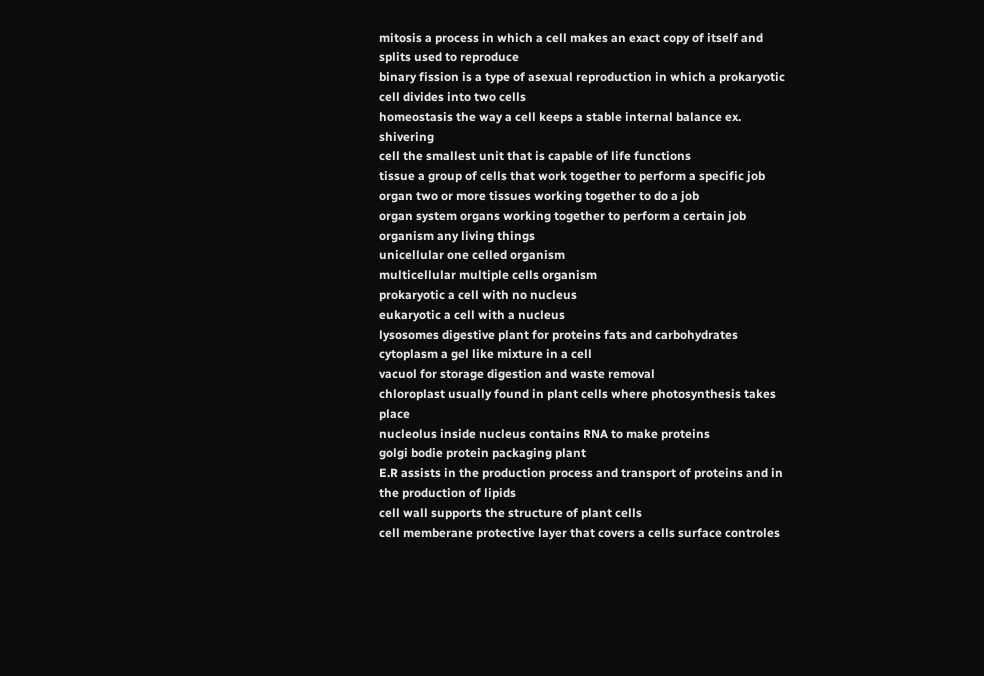mitosis a process in which a cell makes an exact copy of itself and splits used to reproduce
binary fission is a type of asexual reproduction in which a prokaryotic cell divides into two cells
homeostasis the way a cell keeps a stable internal balance ex. shivering
cell the smallest unit that is capable of life functions
tissue a group of cells that work together to perform a specific job
organ two or more tissues working together to do a job
organ system organs working together to perform a certain job
organism any living things
unicellular one celled organism
multicellular multiple cells organism
prokaryotic a cell with no nucleus
eukaryotic a cell with a nucleus
lysosomes digestive plant for proteins fats and carbohydrates
cytoplasm a gel like mixture in a cell
vacuol for storage digestion and waste removal
chloroplast usually found in plant cells where photosynthesis takes place
nucleolus inside nucleus contains RNA to make proteins
golgi bodie protein packaging plant
E.R assists in the production process and transport of proteins and in the production of lipids
cell wall supports the structure of plant cells
cell memberane protective layer that covers a cells surface controles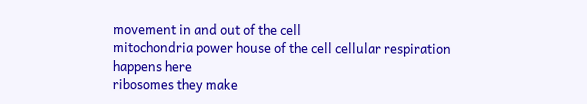movement in and out of the cell
mitochondria power house of the cell cellular respiration happens here
ribosomes they make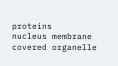proteins
nucleus membrane covered organelle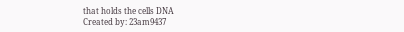that holds the cells DNA
Created by: 23am9437